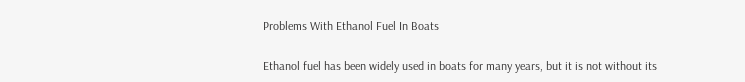Problems With Ethanol Fuel In Boats

Ethanol fuel has been widely used in boats for many years, but it is not without its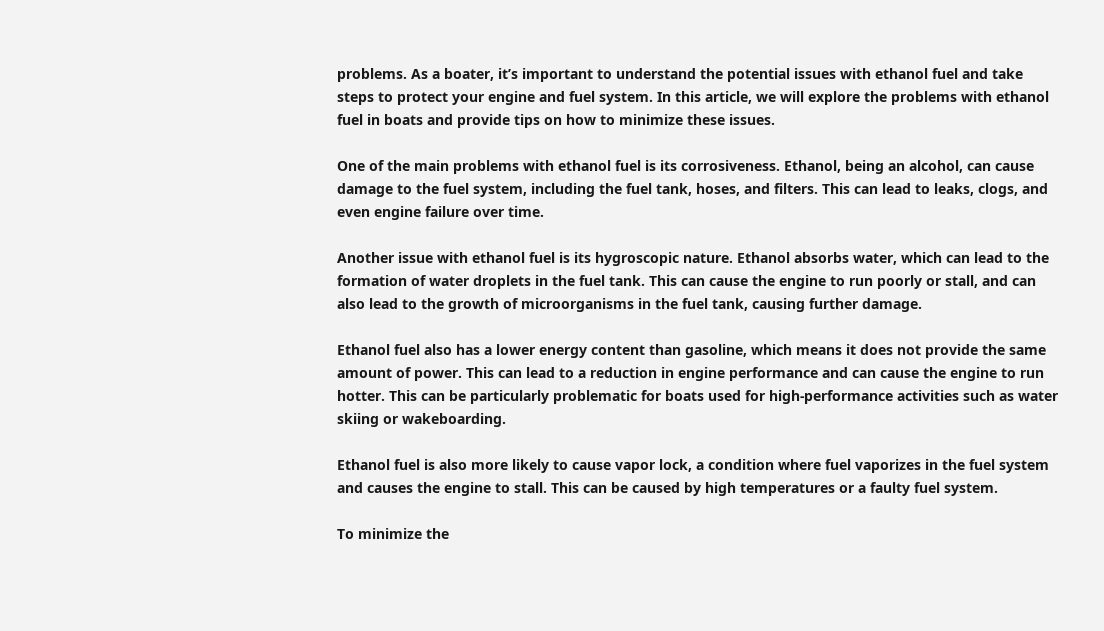problems. As a boater, it’s important to understand the potential issues with ethanol fuel and take steps to protect your engine and fuel system. In this article, we will explore the problems with ethanol fuel in boats and provide tips on how to minimize these issues.

One of the main problems with ethanol fuel is its corrosiveness. Ethanol, being an alcohol, can cause damage to the fuel system, including the fuel tank, hoses, and filters. This can lead to leaks, clogs, and even engine failure over time.

Another issue with ethanol fuel is its hygroscopic nature. Ethanol absorbs water, which can lead to the formation of water droplets in the fuel tank. This can cause the engine to run poorly or stall, and can also lead to the growth of microorganisms in the fuel tank, causing further damage.

Ethanol fuel also has a lower energy content than gasoline, which means it does not provide the same amount of power. This can lead to a reduction in engine performance and can cause the engine to run hotter. This can be particularly problematic for boats used for high-performance activities such as water skiing or wakeboarding.

Ethanol fuel is also more likely to cause vapor lock, a condition where fuel vaporizes in the fuel system and causes the engine to stall. This can be caused by high temperatures or a faulty fuel system.

To minimize the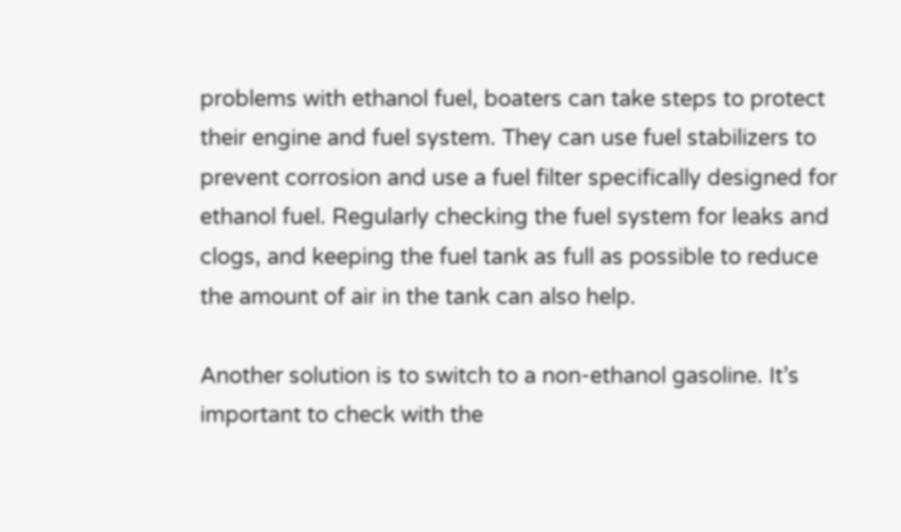problems with ethanol fuel, boaters can take steps to protect their engine and fuel system. They can use fuel stabilizers to prevent corrosion and use a fuel filter specifically designed for ethanol fuel. Regularly checking the fuel system for leaks and clogs, and keeping the fuel tank as full as possible to reduce the amount of air in the tank can also help.

Another solution is to switch to a non-ethanol gasoline. It’s important to check with the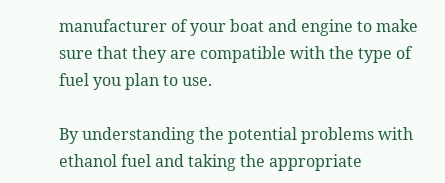manufacturer of your boat and engine to make sure that they are compatible with the type of fuel you plan to use.

By understanding the potential problems with ethanol fuel and taking the appropriate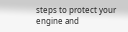steps to protect your engine and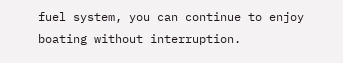fuel system, you can continue to enjoy boating without interruption.